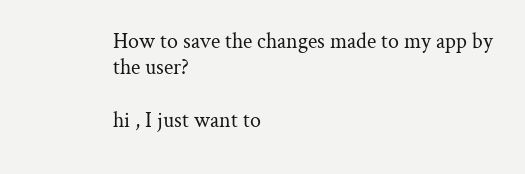How to save the changes made to my app by the user?

hi , I just want to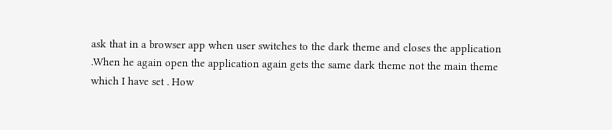ask that in a browser app when user switches to the dark theme and closes the application .When he again open the application again gets the same dark theme not the main theme which I have set . How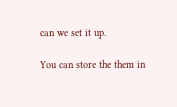can we set it up.

You can store the them in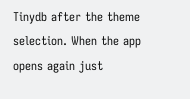Tinydb after the theme selection. When the app opens again just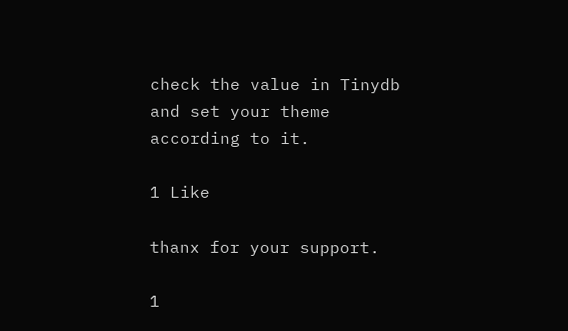check the value in Tinydb and set your theme according to it.

1 Like

thanx for your support.

1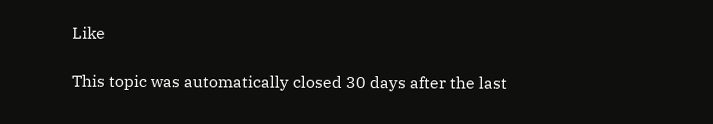Like

This topic was automatically closed 30 days after the last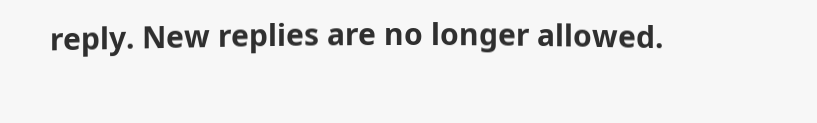reply. New replies are no longer allowed.